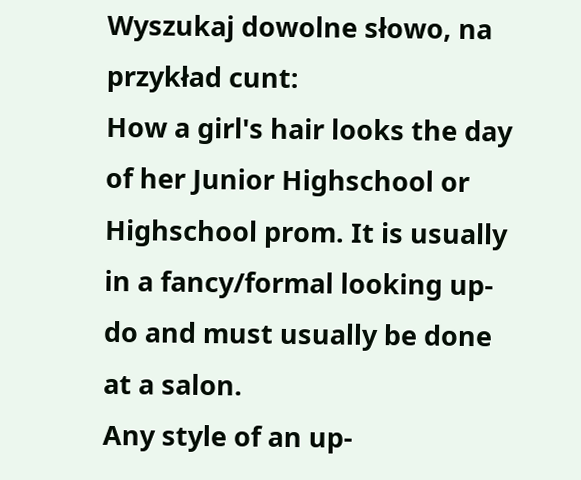Wyszukaj dowolne słowo, na przykład cunt:
How a girl's hair looks the day of her Junior Highschool or Highschool prom. It is usually in a fancy/formal looking up-do and must usually be done at a salon.
Any style of an up-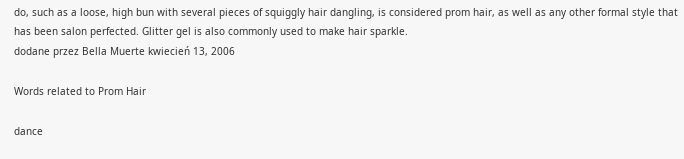do, such as a loose, high bun with several pieces of squiggly hair dangling, is considered prom hair, as well as any other formal style that has been salon perfected. Glitter gel is also commonly used to make hair sparkle.
dodane przez Bella Muerte kwiecień 13, 2006

Words related to Prom Hair

dance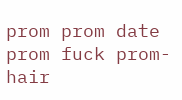prom prom date prom fuck prom-hair